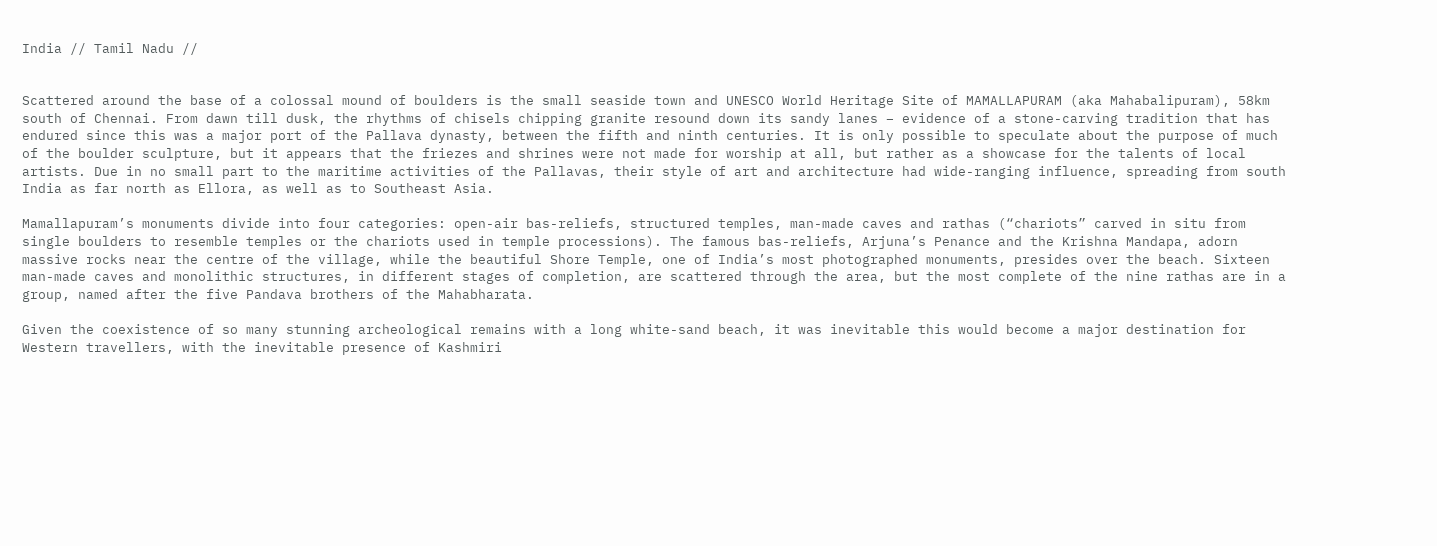India // Tamil Nadu //


Scattered around the base of a colossal mound of boulders is the small seaside town and UNESCO World Heritage Site of MAMALLAPURAM (aka Mahabalipuram), 58km south of Chennai. From dawn till dusk, the rhythms of chisels chipping granite resound down its sandy lanes – evidence of a stone-carving tradition that has endured since this was a major port of the Pallava dynasty, between the fifth and ninth centuries. It is only possible to speculate about the purpose of much of the boulder sculpture, but it appears that the friezes and shrines were not made for worship at all, but rather as a showcase for the talents of local artists. Due in no small part to the maritime activities of the Pallavas, their style of art and architecture had wide-ranging influence, spreading from south India as far north as Ellora, as well as to Southeast Asia.

Mamallapuram’s monuments divide into four categories: open-air bas-reliefs, structured temples, man-made caves and rathas (“chariots” carved in situ from single boulders to resemble temples or the chariots used in temple processions). The famous bas-reliefs, Arjuna’s Penance and the Krishna Mandapa, adorn massive rocks near the centre of the village, while the beautiful Shore Temple, one of India’s most photographed monuments, presides over the beach. Sixteen man-made caves and monolithic structures, in different stages of completion, are scattered through the area, but the most complete of the nine rathas are in a group, named after the five Pandava brothers of the Mahabharata.

Given the coexistence of so many stunning archeological remains with a long white-sand beach, it was inevitable this would become a major destination for Western travellers, with the inevitable presence of Kashmiri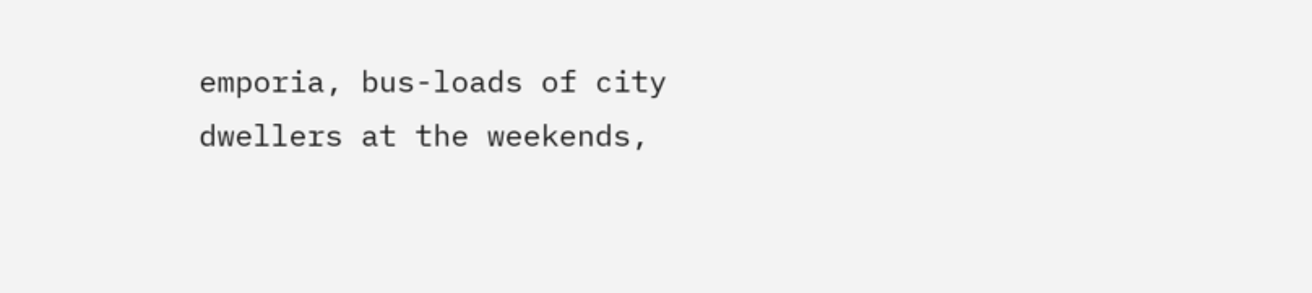emporia, bus-loads of city dwellers at the weekends,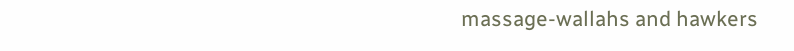massage-wallahs and hawkers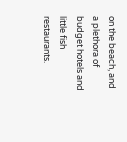on the beach, and a plethora of budget hotels and little fish restaurants.